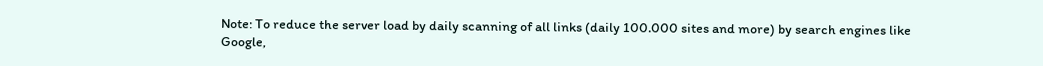Note: To reduce the server load by daily scanning of all links (daily 100.000 sites and more) by search engines like Google,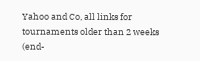Yahoo and Co, all links for tournaments older than 2 weeks (end-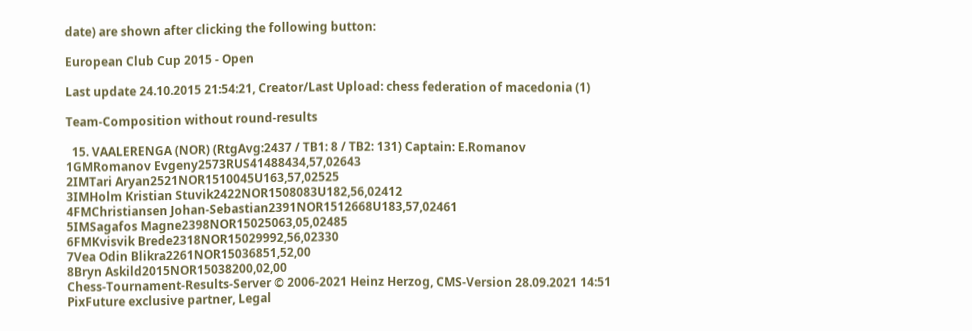date) are shown after clicking the following button:

European Club Cup 2015 - Open

Last update 24.10.2015 21:54:21, Creator/Last Upload: chess federation of macedonia (1)

Team-Composition without round-results

  15. VAALERENGA (NOR) (RtgAvg:2437 / TB1: 8 / TB2: 131) Captain: E.Romanov
1GMRomanov Evgeny2573RUS41488434,57,02643
2IMTari Aryan2521NOR1510045U163,57,02525
3IMHolm Kristian Stuvik2422NOR1508083U182,56,02412
4FMChristiansen Johan-Sebastian2391NOR1512668U183,57,02461
5IMSagafos Magne2398NOR15025063,05,02485
6FMKvisvik Brede2318NOR15029992,56,02330
7Vea Odin Blikra2261NOR15036851,52,00
8Bryn Askild2015NOR15038200,02,00
Chess-Tournament-Results-Server © 2006-2021 Heinz Herzog, CMS-Version 28.09.2021 14:51
PixFuture exclusive partner, Legal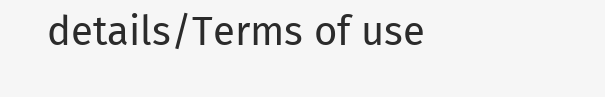details/Terms of use